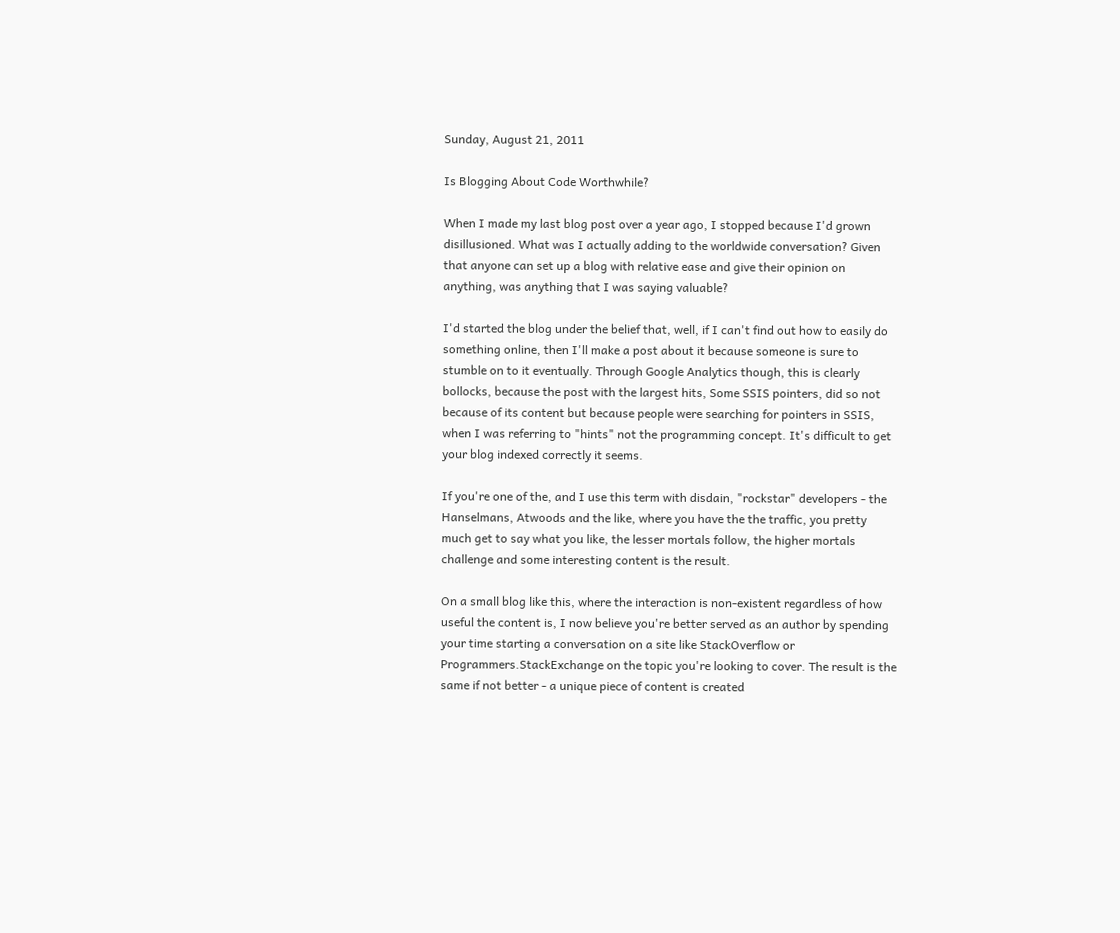Sunday, August 21, 2011

Is Blogging About Code Worthwhile?

When I made my last blog post over a year ago, I stopped because I'd grown disillusioned. What was I actually adding to the worldwide conversation? Given that anyone can set up a blog with relative ease and give their opinion on anything, was anything that I was saying valuable?

I'd started the blog under the belief that, well, if I can't find out how to easily do something online, then I'll make a post about it because someone is sure to stumble on to it eventually. Through Google Analytics though, this is clearly bollocks, because the post with the largest hits, Some SSIS pointers, did so not because of its content but because people were searching for pointers in SSIS, when I was referring to "hints" not the programming concept. It's difficult to get your blog indexed correctly it seems.

If you're one of the, and I use this term with disdain, "rockstar" developers - the Hanselmans, Atwoods and the like, where you have the the traffic, you pretty much get to say what you like, the lesser mortals follow, the higher mortals challenge and some interesting content is the result.

On a small blog like this, where the interaction is non-existent regardless of how useful the content is, I now believe you're better served as an author by spending your time starting a conversation on a site like StackOverflow or Programmers.StackExchange on the topic you're looking to cover. The result is the same if not better - a unique piece of content is created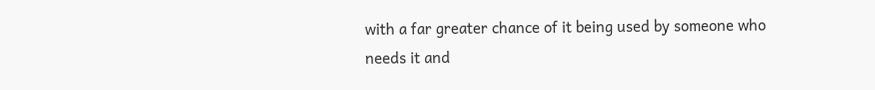with a far greater chance of it being used by someone who needs it and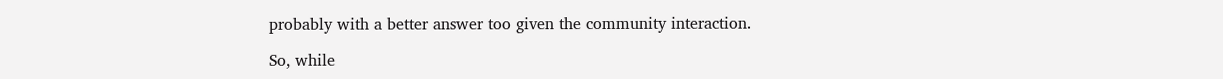probably with a better answer too given the community interaction.

So, while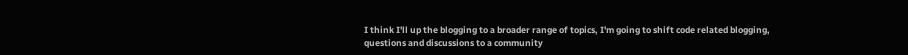I think I'll up the blogging to a broader range of topics, I'm going to shift code related blogging, questions and discussions to a community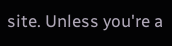site. Unless you're a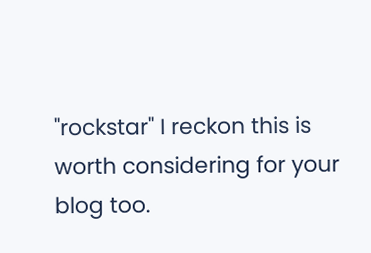"rockstar" I reckon this is worth considering for your blog too.